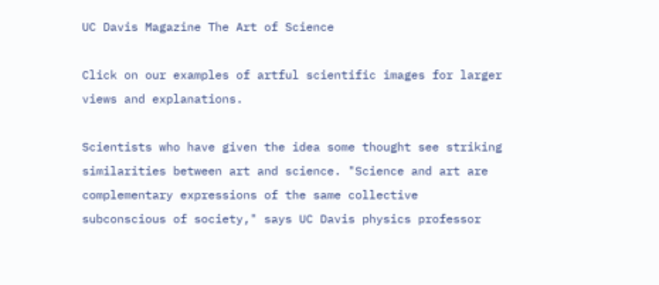UC Davis Magazine The Art of Science

Click on our examples of artful scientific images for larger views and explanations.

Scientists who have given the idea some thought see striking similarities between art and science. "Science and art are complementary expressions of the same collective subconscious of society," says UC Davis physics professor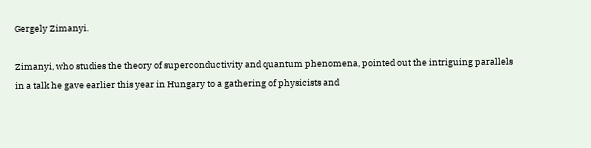Gergely Zimanyi.

Zimanyi, who studies the theory of superconductivity and quantum phenomena, pointed out the intriguing parallels in a talk he gave earlier this year in Hungary to a gathering of physicists and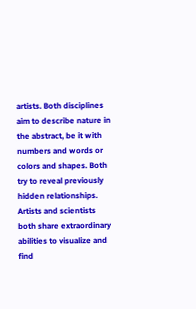artists. Both disciplines aim to describe nature in the abstract, be it with numbers and words or colors and shapes. Both try to reveal previously hidden relationships. Artists and scientists both share extraordinary abilities to visualize and find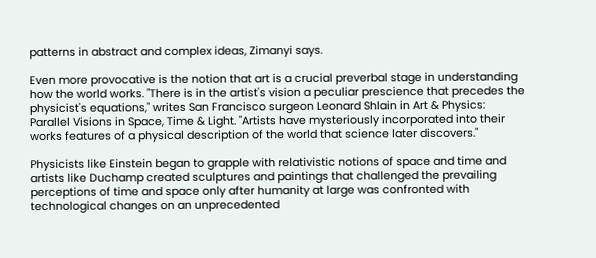patterns in abstract and complex ideas, Zimanyi says.

Even more provocative is the notion that art is a crucial preverbal stage in understanding how the world works. "There is in the artist's vision a peculiar prescience that precedes the physicist's equations," writes San Francisco surgeon Leonard Shlain in Art & Physics: Parallel Visions in Space, Time & Light. "Artists have mysteriously incorporated into their works features of a physical description of the world that science later discovers."

Physicists like Einstein began to grapple with relativistic notions of space and time and artists like Duchamp created sculptures and paintings that challenged the prevailing perceptions of time and space only after humanity at large was confronted with technological changes on an unprecedented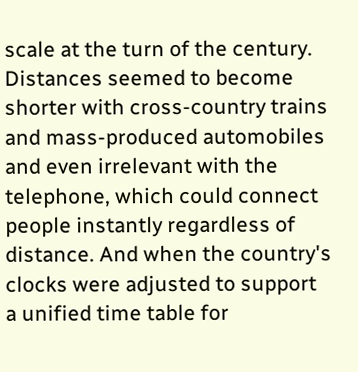scale at the turn of the century. Distances seemed to become shorter with cross-country trains and mass-produced automobiles and even irrelevant with the telephone, which could connect people instantly regardless of distance. And when the country's clocks were adjusted to support a unified time table for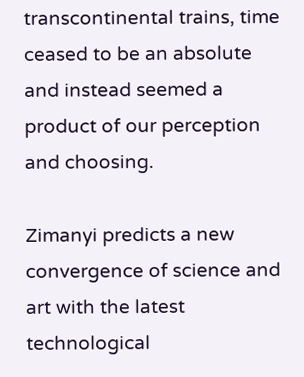transcontinental trains, time ceased to be an absolute and instead seemed a product of our perception and choosing.

Zimanyi predicts a new convergence of science and art with the latest technological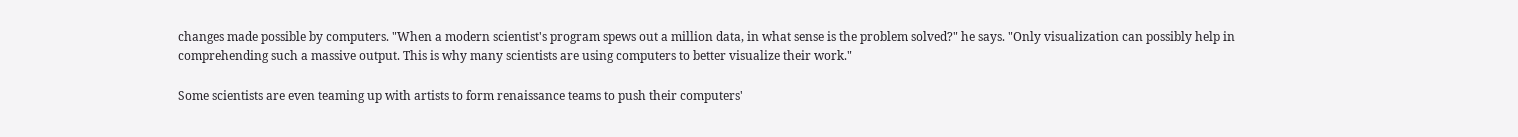changes made possible by computers. "When a modern scientist's program spews out a million data, in what sense is the problem solved?" he says. "Only visualization can possibly help in comprehending such a massive output. This is why many scientists are using computers to better visualize their work."

Some scientists are even teaming up with artists to form renaissance teams to push their computers'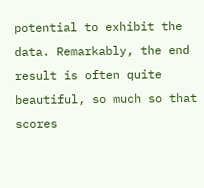potential to exhibit the data. Remarkably, the end result is often quite beautiful, so much so that scores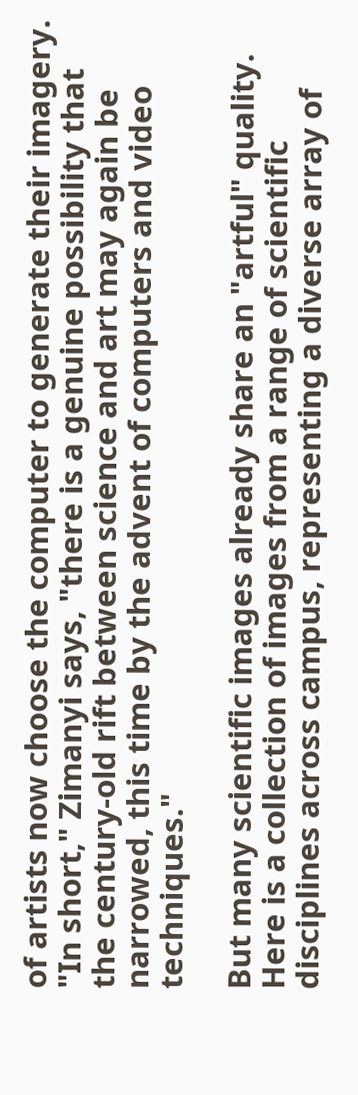of artists now choose the computer to generate their imagery. "In short," Zimanyi says, "there is a genuine possibility that the century-old rift between science and art may again be narrowed, this time by the advent of computers and video techniques."

But many scientific images already share an "artful" quality. Here is a collection of images from a range of scientific disciplines across campus, representing a diverse array of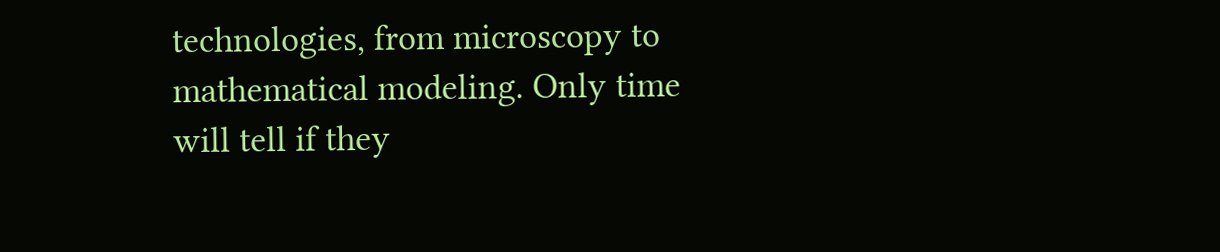technologies, from microscopy to mathematical modeling. Only time will tell if they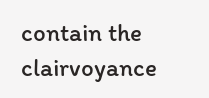contain the clairvoyance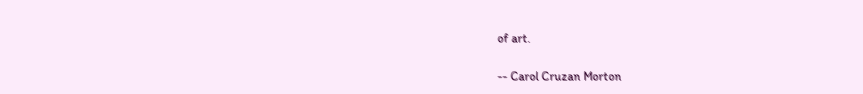of art.

-- Carol Cruzan Morton